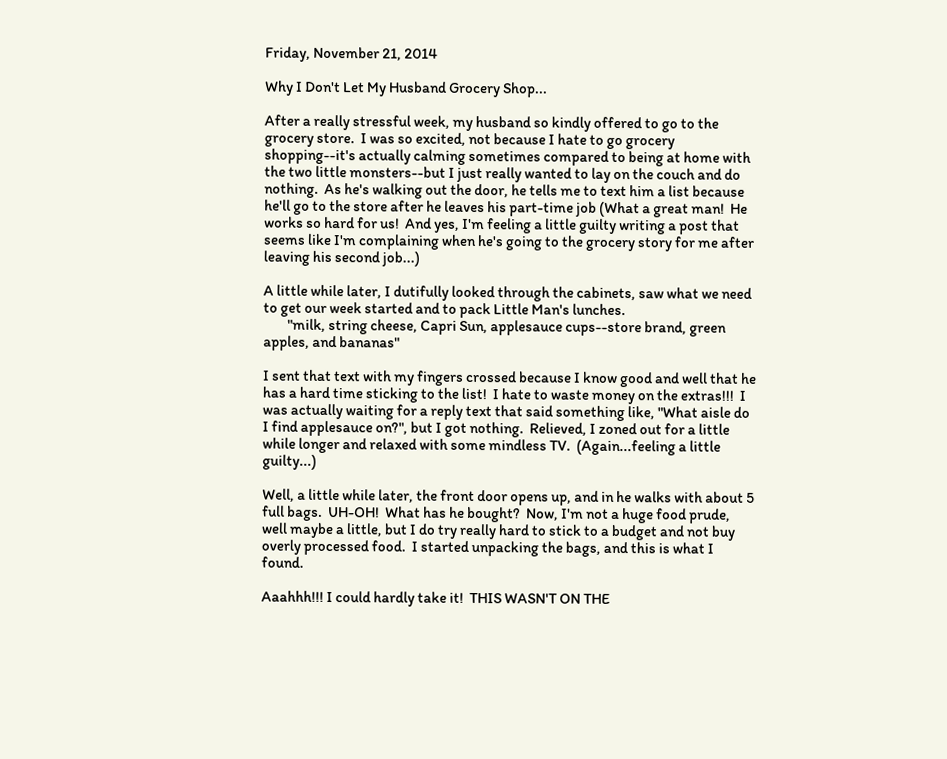Friday, November 21, 2014

Why I Don't Let My Husband Grocery Shop...

After a really stressful week, my husband so kindly offered to go to the grocery store.  I was so excited, not because I hate to go grocery shopping--it's actually calming sometimes compared to being at home with the two little monsters--but I just really wanted to lay on the couch and do nothing.  As he's walking out the door, he tells me to text him a list because he'll go to the store after he leaves his part-time job (What a great man!  He works so hard for us!  And yes, I'm feeling a little guilty writing a post that seems like I'm complaining when he's going to the grocery story for me after leaving his second job...)

A little while later, I dutifully looked through the cabinets, saw what we need to get our week started and to pack Little Man's lunches.
        "milk, string cheese, Capri Sun, applesauce cups--store brand, green apples, and bananas"

I sent that text with my fingers crossed because I know good and well that he has a hard time sticking to the list!  I hate to waste money on the extras!!!  I was actually waiting for a reply text that said something like, "What aisle do I find applesauce on?", but I got nothing.  Relieved, I zoned out for a little while longer and relaxed with some mindless TV.  (Again...feeling a little guilty...)

Well, a little while later, the front door opens up, and in he walks with about 5 full bags.  UH-OH!  What has he bought?  Now, I'm not a huge food prude, well maybe a little, but I do try really hard to stick to a budget and not buy overly processed food.  I started unpacking the bags, and this is what I found.

Aaahhh!!! I could hardly take it!  THIS WASN'T ON THE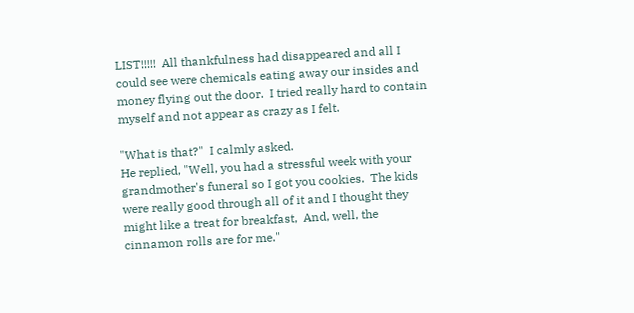LIST!!!!!  All thankfulness had disappeared and all I could see were chemicals eating away our insides and money flying out the door.  I tried really hard to contain myself and not appear as crazy as I felt.

"What is that?"  I calmly asked.
He replied, "Well, you had a stressful week with your grandmother's funeral so I got you cookies.  The kids were really good through all of it and I thought they might like a treat for breakfast,  And, well, the cinnamon rolls are for me."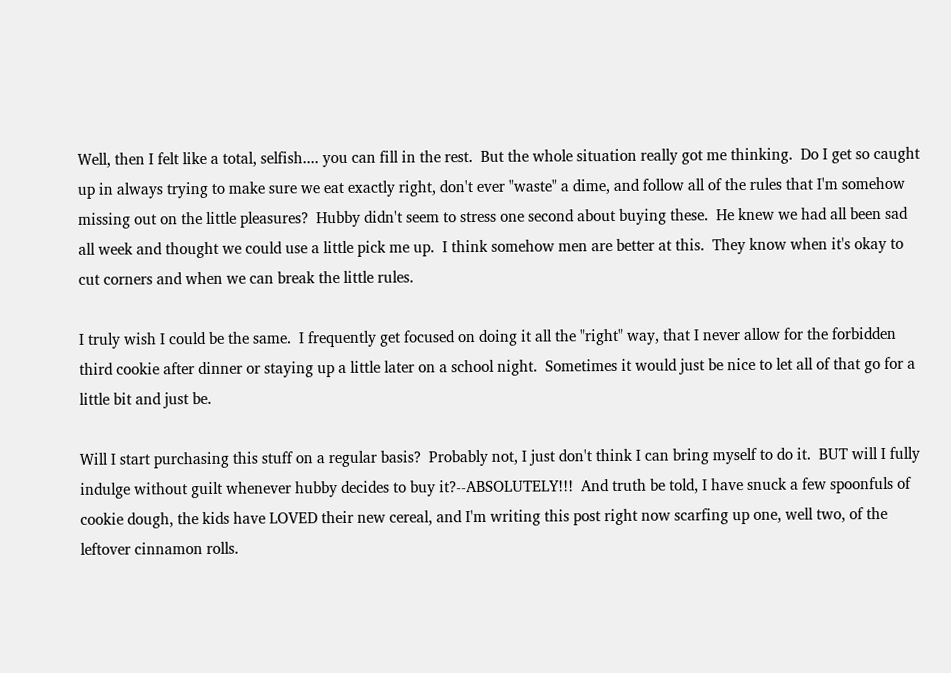Well, then I felt like a total, selfish.... you can fill in the rest.  But the whole situation really got me thinking.  Do I get so caught up in always trying to make sure we eat exactly right, don't ever "waste" a dime, and follow all of the rules that I'm somehow missing out on the little pleasures?  Hubby didn't seem to stress one second about buying these.  He knew we had all been sad all week and thought we could use a little pick me up.  I think somehow men are better at this.  They know when it's okay to cut corners and when we can break the little rules.

I truly wish I could be the same.  I frequently get focused on doing it all the "right" way, that I never allow for the forbidden third cookie after dinner or staying up a little later on a school night.  Sometimes it would just be nice to let all of that go for a little bit and just be.

Will I start purchasing this stuff on a regular basis?  Probably not, I just don't think I can bring myself to do it.  BUT will I fully indulge without guilt whenever hubby decides to buy it?--ABSOLUTELY!!!  And truth be told, I have snuck a few spoonfuls of cookie dough, the kids have LOVED their new cereal, and I'm writing this post right now scarfing up one, well two, of the leftover cinnamon rolls.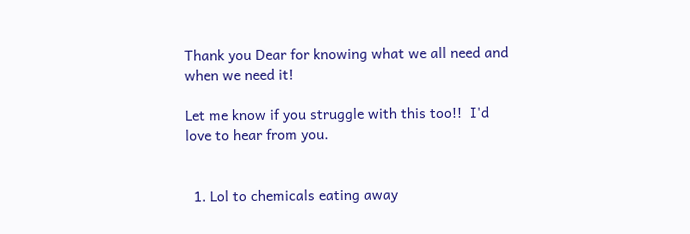Thank you Dear for knowing what we all need and when we need it!

Let me know if you struggle with this too!!  I'd love to hear from you.


  1. Lol to chemicals eating away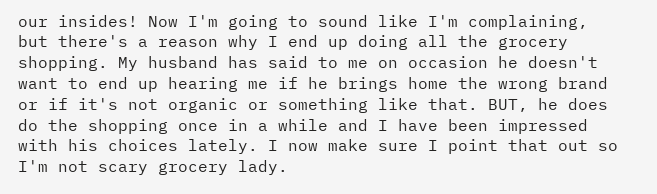our insides! Now I'm going to sound like I'm complaining, but there's a reason why I end up doing all the grocery shopping. My husband has said to me on occasion he doesn't want to end up hearing me if he brings home the wrong brand or if it's not organic or something like that. BUT, he does do the shopping once in a while and I have been impressed with his choices lately. I now make sure I point that out so I'm not scary grocery lady.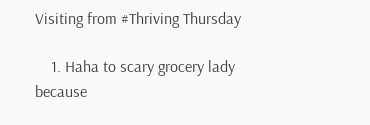Visiting from #Thriving Thursday

    1. Haha to scary grocery lady because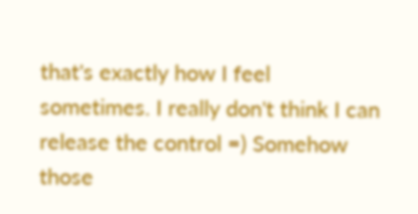that's exactly how I feel sometimes. I really don't think I can release the control =) Somehow those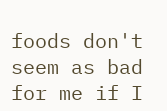foods don't seem as bad for me if I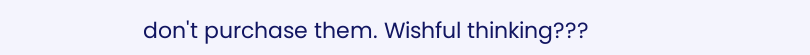don't purchase them. Wishful thinking???